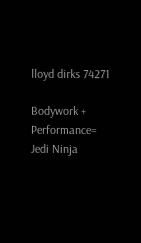lloyd dirks 74271

Bodywork + Performance= Jedi Ninja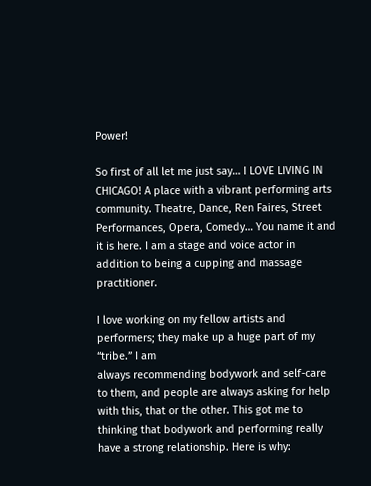Power!

So first of all let me just say… I LOVE LIVING IN CHICAGO! A place with a vibrant performing arts community. Theatre, Dance, Ren Faires, Street Performances, Opera, Comedy… You name it and it is here. I am a stage and voice actor in addition to being a cupping and massage practitioner.

I love working on my fellow artists and performers; they make up a huge part of my “tribe.” I am
always recommending bodywork and self-care to them, and people are always asking for help with this, that or the other. This got me to thinking that bodywork and performing really have a strong relationship. Here is why: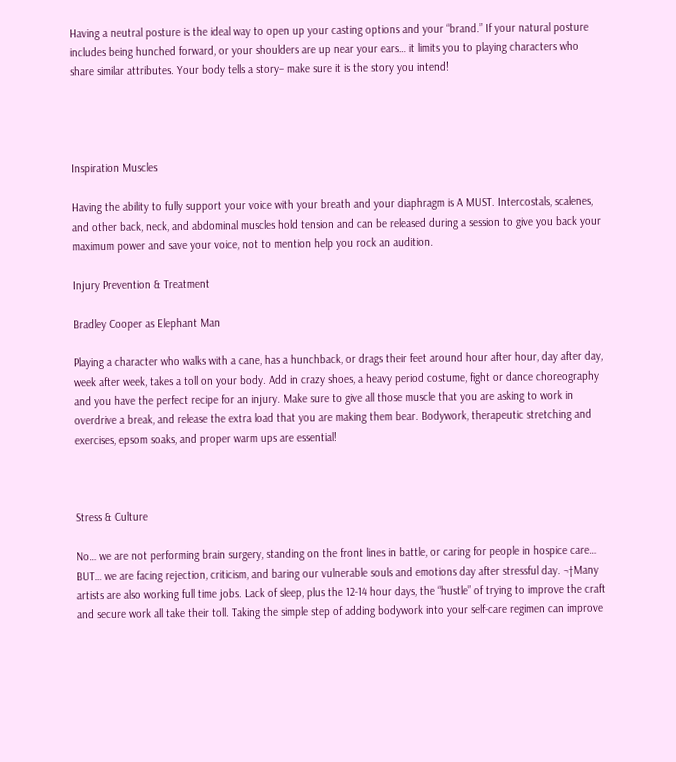Having a neutral posture is the ideal way to open up your casting options and your “brand.” If your natural posture includes being hunched forward, or your shoulders are up near your ears… it limits you to playing characters who share similar attributes. Your body tells a story– make sure it is the story you intend!




Inspiration Muscles

Having the ability to fully support your voice with your breath and your diaphragm is A MUST. Intercostals, scalenes, and other back, neck, and abdominal muscles hold tension and can be released during a session to give you back your maximum power and save your voice, not to mention help you rock an audition.

Injury Prevention & Treatment

Bradley Cooper as Elephant Man

Playing a character who walks with a cane, has a hunchback, or drags their feet around hour after hour, day after day, week after week, takes a toll on your body. Add in crazy shoes, a heavy period costume, fight or dance choreography and you have the perfect recipe for an injury. Make sure to give all those muscle that you are asking to work in overdrive a break, and release the extra load that you are making them bear. Bodywork, therapeutic stretching and exercises, epsom soaks, and proper warm ups are essential!



Stress & Culture

No… we are not performing brain surgery, standing on the front lines in battle, or caring for people in hospice care… BUT… we are facing rejection, criticism, and baring our vulnerable souls and emotions day after stressful day. ¬†Many artists are also working full time jobs. Lack of sleep, plus the 12-14 hour days, the “hustle” of trying to improve the craft and secure work all take their toll. Taking the simple step of adding bodywork into your self-care regimen can improve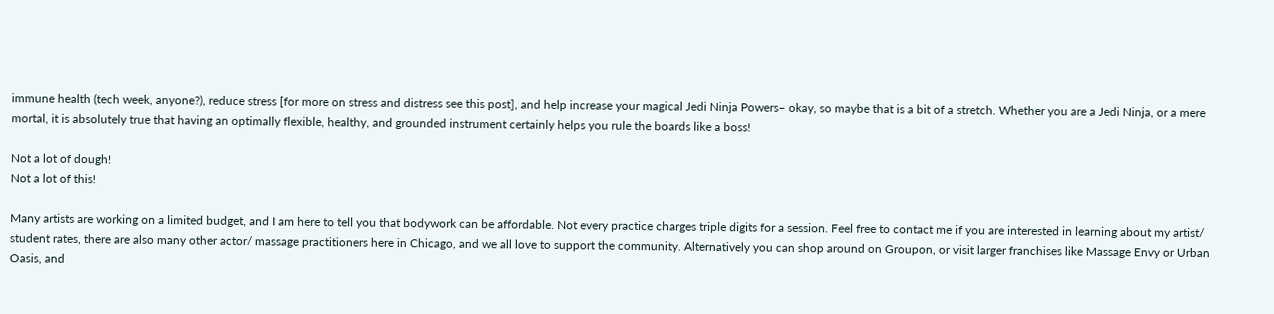immune health (tech week, anyone?), reduce stress [for more on stress and distress see this post], and help increase your magical Jedi Ninja Powers– okay, so maybe that is a bit of a stretch. Whether you are a Jedi Ninja, or a mere mortal, it is absolutely true that having an optimally flexible, healthy, and grounded instrument certainly helps you rule the boards like a boss!

Not a lot of dough!
Not a lot of this!

Many artists are working on a limited budget, and I am here to tell you that bodywork can be affordable. Not every practice charges triple digits for a session. Feel free to contact me if you are interested in learning about my artist/ student rates, there are also many other actor/ massage practitioners here in Chicago, and we all love to support the community. Alternatively you can shop around on Groupon, or visit larger franchises like Massage Envy or Urban Oasis, and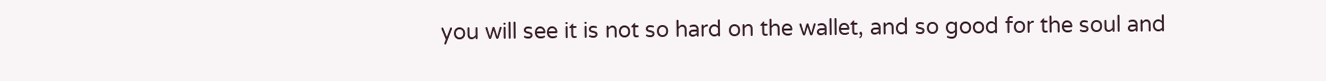you will see it is not so hard on the wallet, and so good for the soul and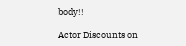body!!

Actor Discounts on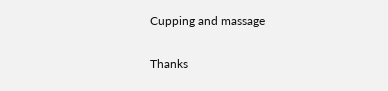Cupping and massage

Thanks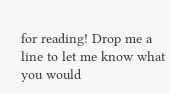for reading! Drop me a line to let me know what you would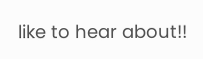like to hear about!!